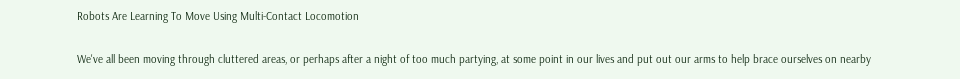Robots Are Learning To Move Using Multi-Contact Locomotion

We've all been moving through cluttered areas, or perhaps after a night of too much partying, at some point in our lives and put out our arms to help brace ourselves on nearby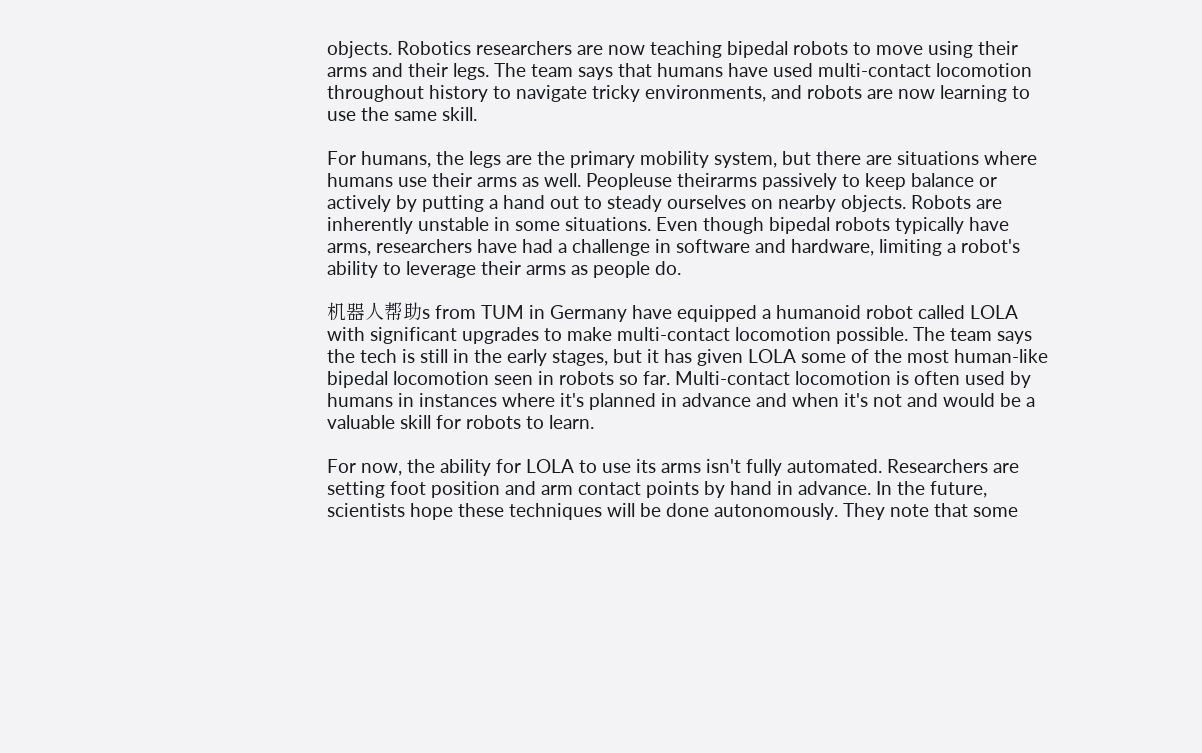objects. Robotics researchers are now teaching bipedal robots to move using their arms and their legs. The team says that humans have used multi-contact locomotion throughout history to navigate tricky environments, and robots are now learning to use the same skill.

For humans, the legs are the primary mobility system, but there are situations where humans use their arms as well. Peopleuse theirarms passively to keep balance or actively by putting a hand out to steady ourselves on nearby objects. Robots are inherently unstable in some situations. Even though bipedal robots typically have arms, researchers have had a challenge in software and hardware, limiting a robot's ability to leverage their arms as people do.

机器人帮助s from TUM in Germany have equipped a humanoid robot called LOLA with significant upgrades to make multi-contact locomotion possible. The team says the tech is still in the early stages, but it has given LOLA some of the most human-like bipedal locomotion seen in robots so far. Multi-contact locomotion is often used by humans in instances where it's planned in advance and when it's not and would be a valuable skill for robots to learn.

For now, the ability for LOLA to use its arms isn't fully automated. Researchers are setting foot position and arm contact points by hand in advance. In the future, scientists hope these techniques will be done autonomously. They note that some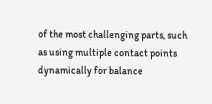of the most challenging parts, such as using multiple contact points dynamically for balance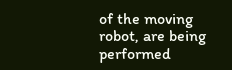of the moving robot, are being performed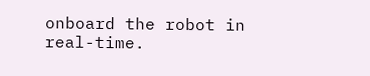onboard the robot in real-time.